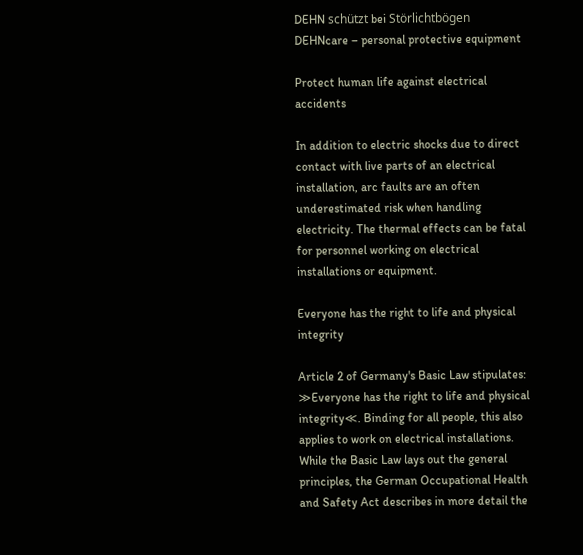DEHN schützt bei Störlichtbögen
DEHNcare – personal protective equipment

Protect human life against electrical accidents

In addition to electric shocks due to direct contact with live parts of an electrical installation, arc faults are an often underestimated risk when handling electricity. The thermal effects can be fatal for personnel working on electrical installations or equipment.

Everyone has the right to life and physical integrity

Article 2 of Germany's Basic Law stipulates: ≫Everyone has the right to life and physical integrity≪. Binding for all people, this also applies to work on electrical installations. While the Basic Law lays out the general principles, the German Occupational Health and Safety Act describes in more detail the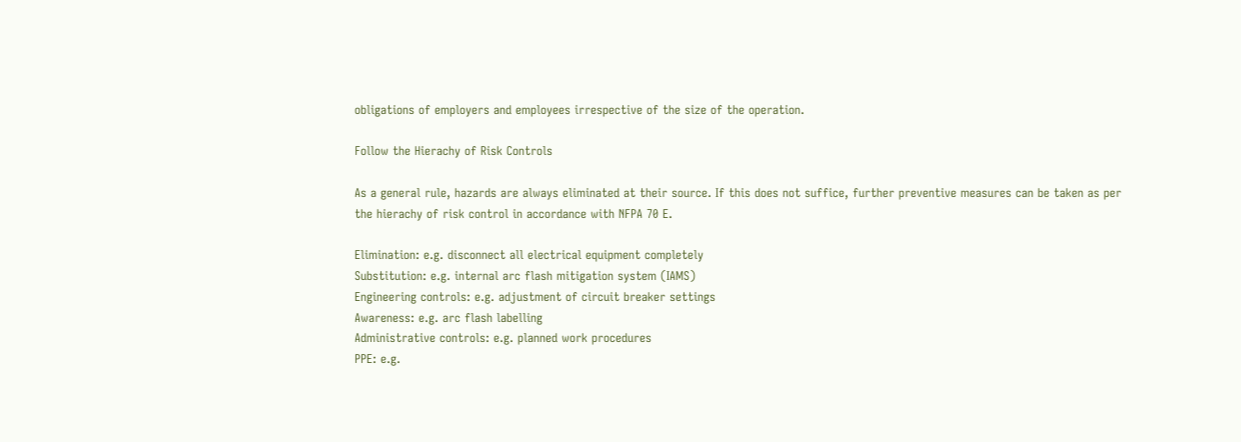obligations of employers and employees irrespective of the size of the operation.

Follow the Hierachy of Risk Controls

As a general rule, hazards are always eliminated at their source. If this does not suffice, further preventive measures can be taken as per the hierachy of risk control in accordance with NFPA 70 E.

Elimination: e.g. disconnect all electrical equipment completely
Substitution: e.g. internal arc flash mitigation system (IAMS)
Engineering controls: e.g. adjustment of circuit breaker settings
Awareness: e.g. arc flash labelling
Administrative controls: e.g. planned work procedures
PPE: e.g.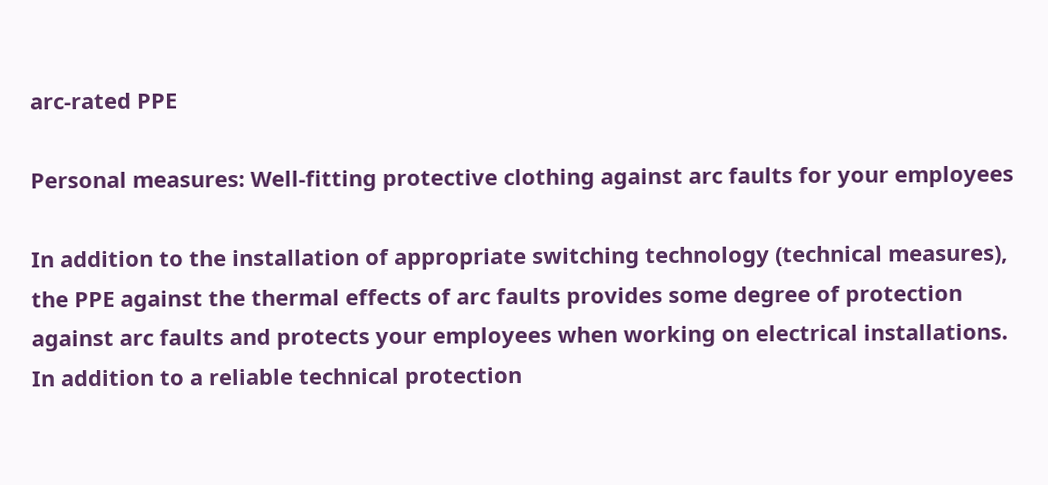arc-rated PPE

Personal measures: Well-fitting protective clothing against arc faults for your employees

In addition to the installation of appropriate switching technology (technical measures), the PPE against the thermal effects of arc faults provides some degree of protection against arc faults and protects your employees when working on electrical installations. In addition to a reliable technical protection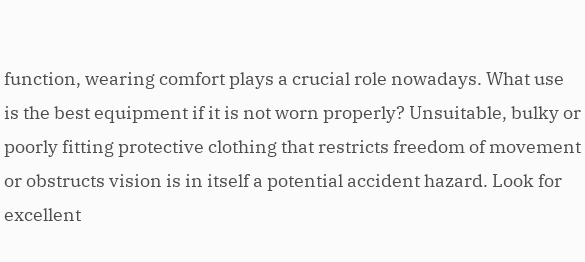function, wearing comfort plays a crucial role nowadays. What use is the best equipment if it is not worn properly? Unsuitable, bulky or poorly fitting protective clothing that restricts freedom of movement or obstructs vision is in itself a potential accident hazard. Look for excellent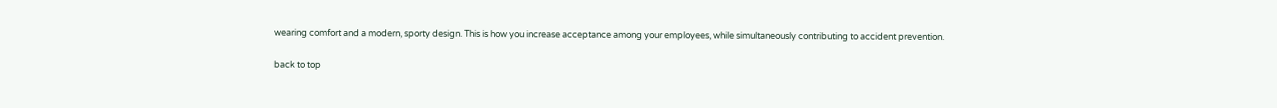wearing comfort and a modern, sporty design. This is how you increase acceptance among your employees, while simultaneously contributing to accident prevention.

back to top